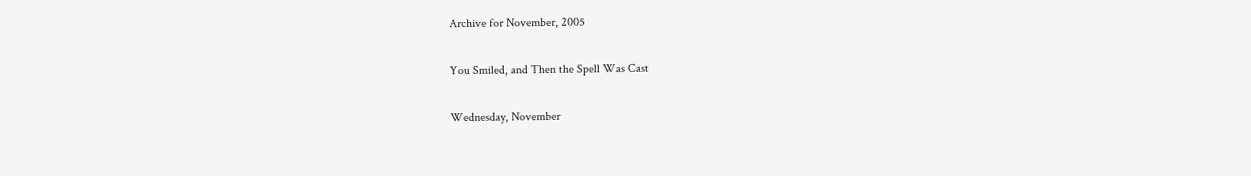Archive for November, 2005

You Smiled, and Then the Spell Was Cast

Wednesday, November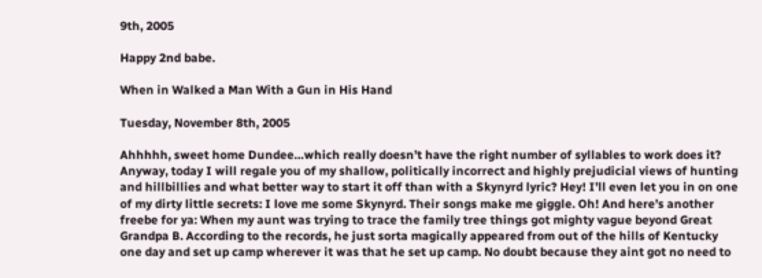9th, 2005

Happy 2nd babe.

When in Walked a Man With a Gun in His Hand

Tuesday, November 8th, 2005

Ahhhhh, sweet home Dundee…which really doesn’t have the right number of syllables to work does it? Anyway, today I will regale you of my shallow, politically incorrect and highly prejudicial views of hunting and hillbillies and what better way to start it off than with a Skynyrd lyric? Hey! I’ll even let you in on one of my dirty little secrets: I love me some Skynyrd. Their songs make me giggle. Oh! And here’s another freebe for ya: When my aunt was trying to trace the family tree things got mighty vague beyond Great Grandpa B. According to the records, he just sorta magically appeared from out of the hills of Kentucky one day and set up camp wherever it was that he set up camp. No doubt because they aint got no need to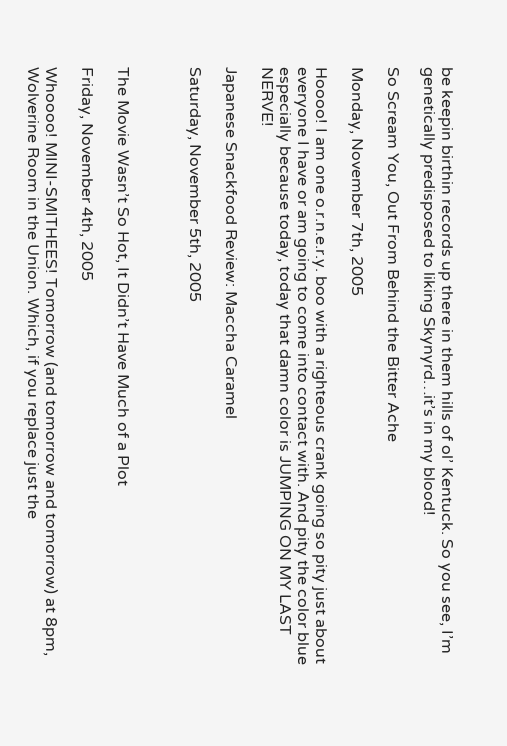be keepin birthin records up there in them hills of ol’ Kentuck. So you see, I’m genetically predisposed to liking Skynyrd…it’s in my blood!

So Scream You, Out From Behind the Bitter Ache

Monday, November 7th, 2005

Hoooo! I am one o.r.n.e.r.y. boo with a righteous crank going so pity just about everyone I have or am going to come into contact with. And pity the color blue especially because today, today that damn color is JUMPING ON MY LAST NERVE!

Japanese Snackfood Review: Maccha Caramel

Saturday, November 5th, 2005



The Movie Wasn’t So Hot, It Didn’t Have Much of a Plot

Friday, November 4th, 2005

Whoooo! MINI-SMITHEES! Tomorrow (and tomorrow and tomorrow) at 8pm, Wolverine Room in the Union. Which, if you replace just the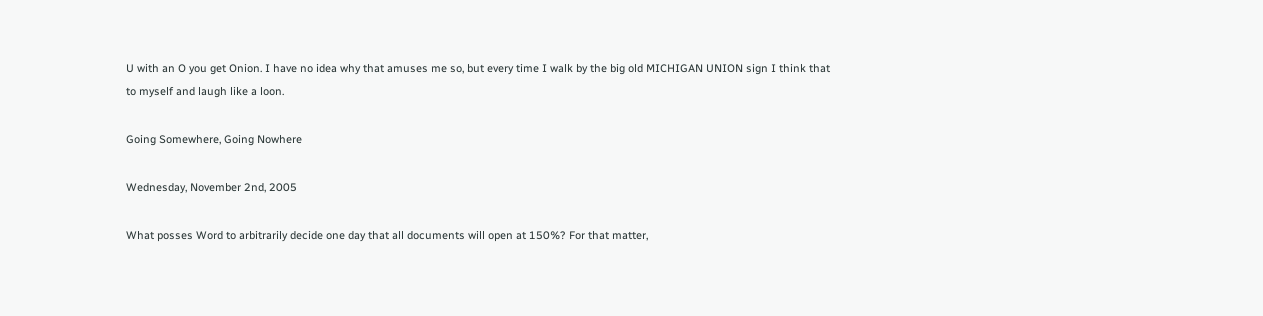U with an O you get Onion. I have no idea why that amuses me so, but every time I walk by the big old MICHIGAN UNION sign I think that to myself and laugh like a loon.

Going Somewhere, Going Nowhere

Wednesday, November 2nd, 2005

What posses Word to arbitrarily decide one day that all documents will open at 150%? For that matter,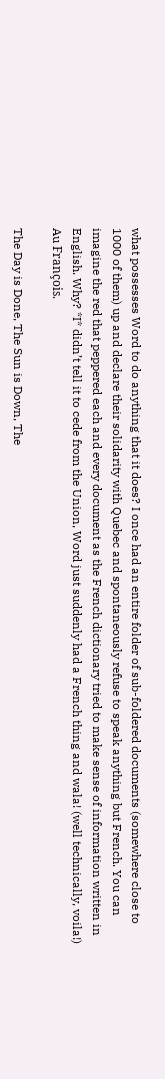what possesses Word to do anything that it does? I once had an entire folder of sub-foldered documents (somewhere close to 1000 of them) up and declare their solidarity with Quebec and spontaneously refuse to speak anything but French. You can imagine the red that peppered each and every document as the French dictionary tried to make sense of information written in English. Why? *I* didn’t tell it to cede from the Union, Word just suddenly had a French thing and wala! (well technically, voila!) Au François.

The Day is Done, The Sun is Down, The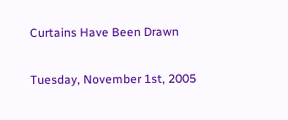Curtains Have Been Drawn

Tuesday, November 1st, 2005